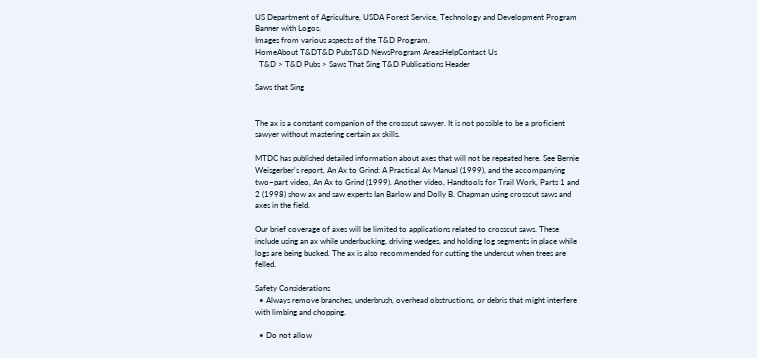US Department of Agriculture, USDA Forest Service, Technology and Development Program Banner with Logos.
Images from various aspects of the T&D Program.
HomeAbout T&DT&D PubsT&D NewsProgram AreasHelpContact Us
  T&D > T&D Pubs > Saws That Sing T&D Publications Header

Saws that Sing


The ax is a constant companion of the crosscut sawyer. It is not possible to be a proficient sawyer without mastering certain ax skills.

MTDC has published detailed information about axes that will not be repeated here. See Bernie Weisgerber's report, An Ax to Grind: A Practical Ax Manual (1999), and the accompanying two–part video, An Ax to Grind (1999). Another video, Handtools for Trail Work, Parts 1 and 2 (1998) show ax and saw experts Ian Barlow and Dolly B. Chapman using crosscut saws and axes in the field.

Our brief coverage of axes will be limited to applications related to crosscut saws. These include using an ax while underbucking, driving wedges, and holding log segments in place while logs are being bucked. The ax is also recommended for cutting the undercut when trees are felled.

Safety Considerations
  • Always remove branches, underbrush, overhead obstructions, or debris that might interfere with limbing and chopping.

  • Do not allow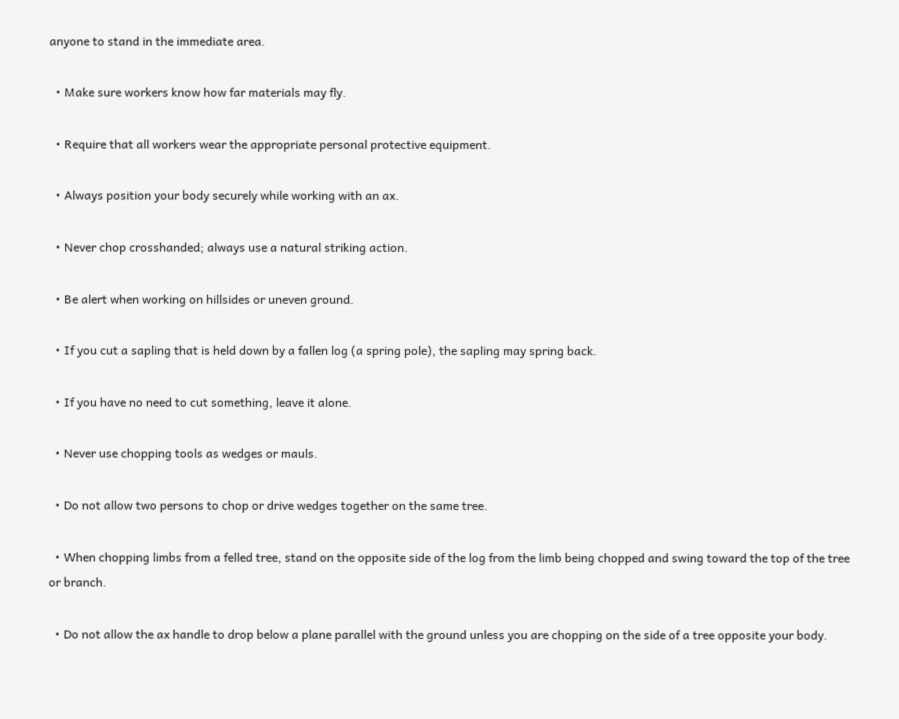anyone to stand in the immediate area.

  • Make sure workers know how far materials may fly.

  • Require that all workers wear the appropriate personal protective equipment.

  • Always position your body securely while working with an ax.

  • Never chop crosshanded; always use a natural striking action.

  • Be alert when working on hillsides or uneven ground.

  • If you cut a sapling that is held down by a fallen log (a spring pole), the sapling may spring back.

  • If you have no need to cut something, leave it alone.

  • Never use chopping tools as wedges or mauls.

  • Do not allow two persons to chop or drive wedges together on the same tree.

  • When chopping limbs from a felled tree, stand on the opposite side of the log from the limb being chopped and swing toward the top of the tree or branch.

  • Do not allow the ax handle to drop below a plane parallel with the ground unless you are chopping on the side of a tree opposite your body.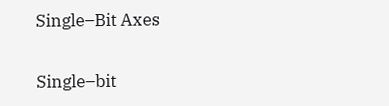Single–Bit Axes

Single–bit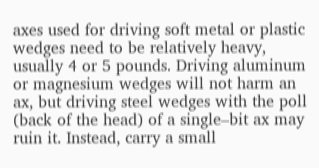axes used for driving soft metal or plastic wedges need to be relatively heavy, usually 4 or 5 pounds. Driving aluminum or magnesium wedges will not harm an ax, but driving steel wedges with the poll (back of the head) of a single–bit ax may ruin it. Instead, carry a small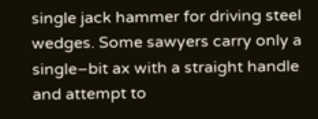single jack hammer for driving steel wedges. Some sawyers carry only a single–bit ax with a straight handle and attempt to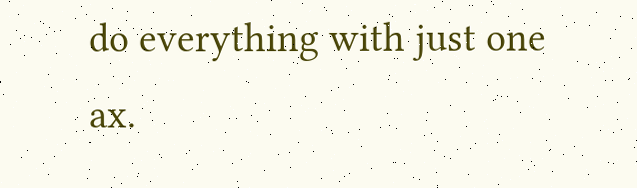do everything with just one ax.